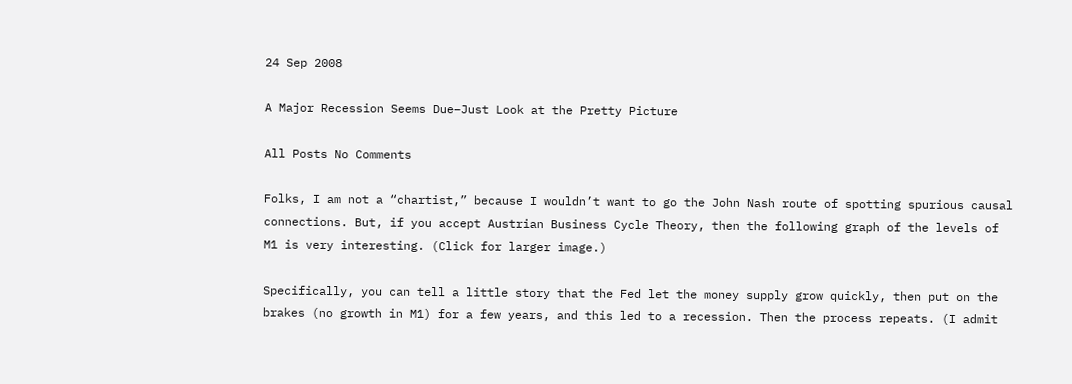24 Sep 2008

A Major Recession Seems Due–Just Look at the Pretty Picture

All Posts No Comments

Folks, I am not a “chartist,” because I wouldn’t want to go the John Nash route of spotting spurious causal connections. But, if you accept Austrian Business Cycle Theory, then the following graph of the levels of M1 is very interesting. (Click for larger image.)

Specifically, you can tell a little story that the Fed let the money supply grow quickly, then put on the brakes (no growth in M1) for a few years, and this led to a recession. Then the process repeats. (I admit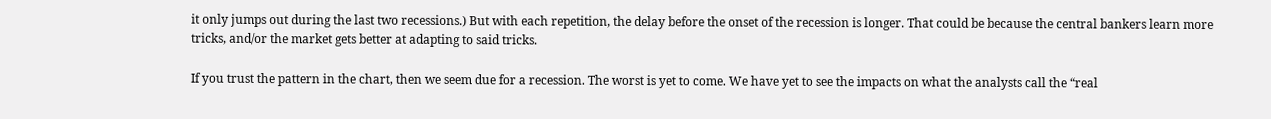it only jumps out during the last two recessions.) But with each repetition, the delay before the onset of the recession is longer. That could be because the central bankers learn more tricks, and/or the market gets better at adapting to said tricks.

If you trust the pattern in the chart, then we seem due for a recession. The worst is yet to come. We have yet to see the impacts on what the analysts call the “real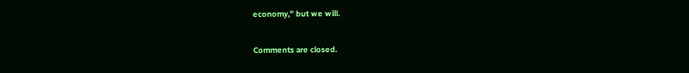economy,” but we will.

Comments are closed.